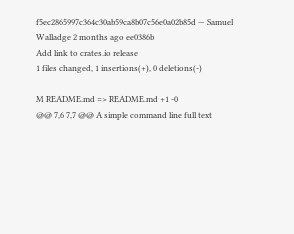f5ec2865997c364c30ab59ca8b07c56e0a02b85d — Samuel Walladge 2 months ago ee0386b
Add link to crates.io release
1 files changed, 1 insertions(+), 0 deletions(-)

M README.md => README.md +1 -0
@@ 7,6 7,7 @@ A simple command line full text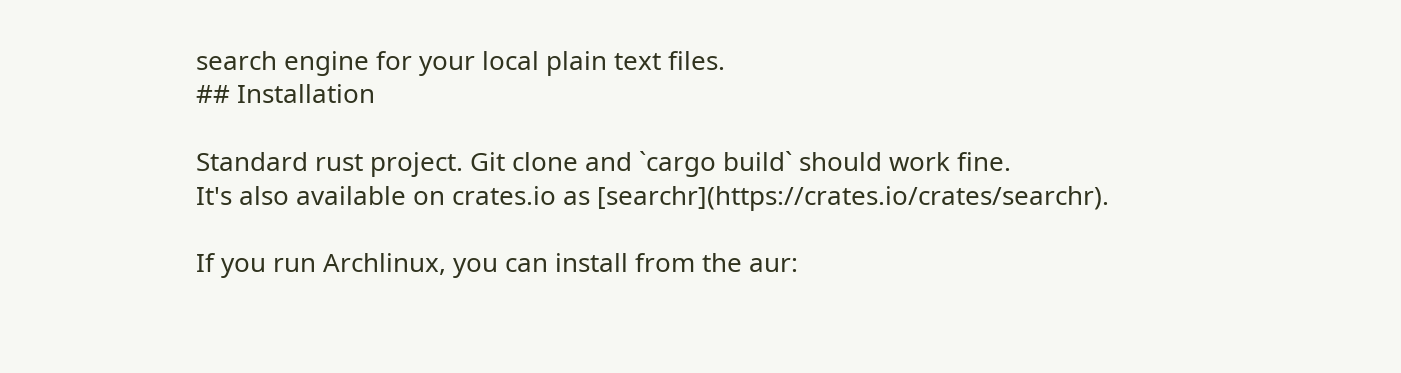search engine for your local plain text files.
## Installation

Standard rust project. Git clone and `cargo build` should work fine.
It's also available on crates.io as [searchr](https://crates.io/crates/searchr).

If you run Archlinux, you can install from the aur: